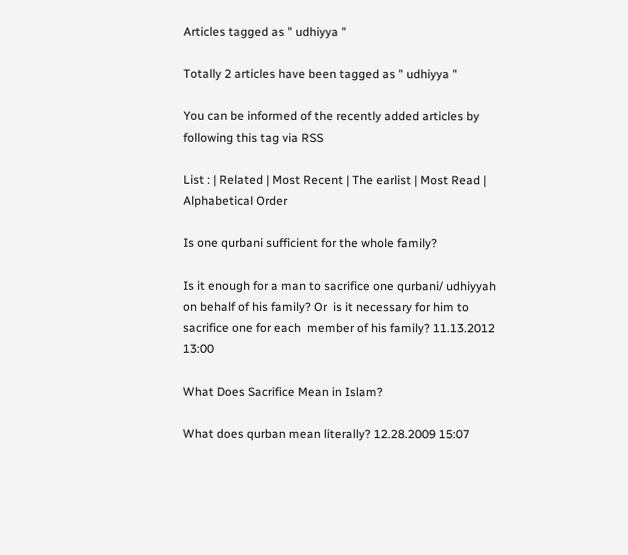Articles tagged as " udhiyya "

Totally 2 articles have been tagged as " udhiyya "

You can be informed of the recently added articles by following this tag via RSS

List : | Related | Most Recent | The earlist | Most Read | Alphabetical Order

Is one qurbani sufficient for the whole family?

Is it enough for a man to sacrifice one qurbani/ udhiyyah on behalf of his family? Or  is it necessary for him to sacrifice one for each  member of his family? 11.13.2012 13:00

What Does Sacrifice Mean in Islam?

What does qurban mean literally? 12.28.2009 15:07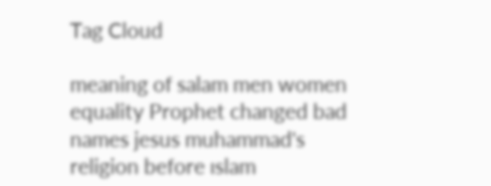Tag Cloud

meaning of salam men women equality Prophet changed bad names jesus muhammad's religion before ıslam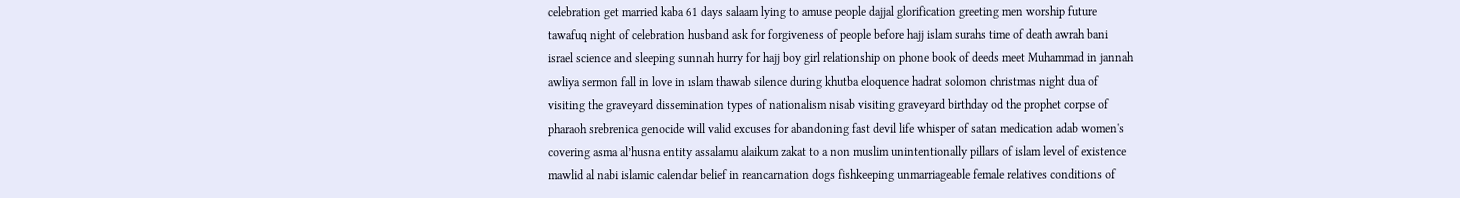celebration get married kaba 61 days salaam lying to amuse people dajjal glorification greeting men worship future tawafuq night of celebration husband ask for forgiveness of people before hajj islam surahs time of death awrah bani israel science and sleeping sunnah hurry for hajj boy girl relationship on phone book of deeds meet Muhammad in jannah awliya sermon fall in love in ıslam thawab silence during khutba eloquence hadrat solomon christmas night dua of visiting the graveyard dissemination types of nationalism nisab visiting graveyard birthday od the prophet corpse of pharaoh srebrenica genocide will valid excuses for abandoning fast devil life whisper of satan medication adab women's covering asma al’husna entity assalamu alaikum zakat to a non muslim unintentionally pillars of islam level of existence mawlid al nabi islamic calendar belief in reancarnation dogs fishkeeping unmarriageable female relatives conditions of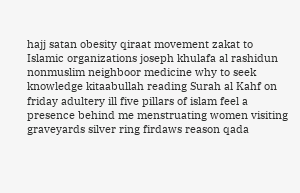hajj satan obesity qiraat movement zakat to Islamic organizations joseph khulafa al rashidun nonmuslim neighboor medicine why to seek knowledge kitaabullah reading Surah al Kahf on friday adultery ill five pillars of islam feel a presence behind me menstruating women visiting graveyards silver ring firdaws reason qada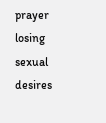prayer losing sexual desires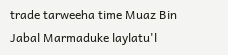trade tarweeha time Muaz Bin Jabal Marmaduke laylatu'l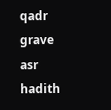qadr grave asr hadith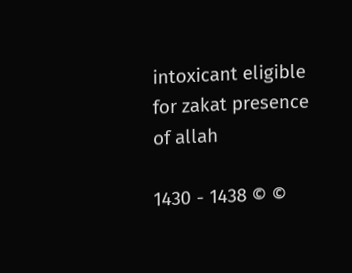intoxicant eligible for zakat presence of allah

1430 - 1438 © ©